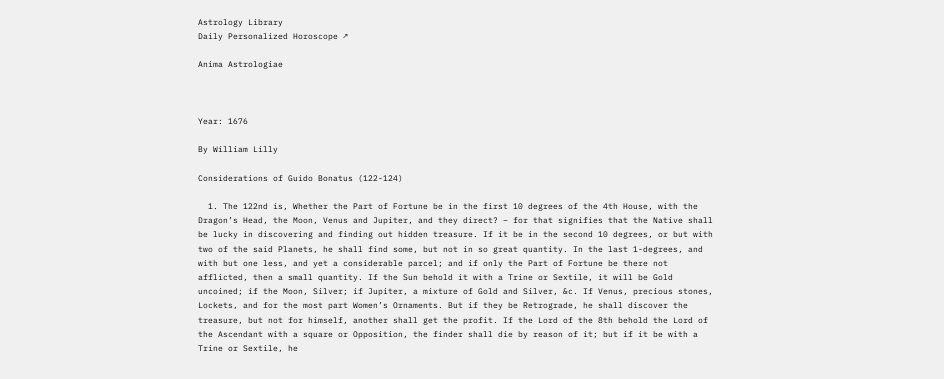Astrology Library
Daily Personalized Horoscope ↗

Anima Astrologiae



Year: 1676

By William Lilly

Considerations of Guido Bonatus (122-124)

  1. The 122nd is, Whether the Part of Fortune be in the first 10 degrees of the 4th House, with the Dragon’s Head, the Moon, Venus and Jupiter, and they direct? – for that signifies that the Native shall be lucky in discovering and finding out hidden treasure. If it be in the second 10 degrees, or but with two of the said Planets, he shall find some, but not in so great quantity. In the last 1-degrees, and with but one less, and yet a considerable parcel; and if only the Part of Fortune be there not afflicted, then a small quantity. If the Sun behold it with a Trine or Sextile, it will be Gold uncoined; if the Moon, Silver; if Jupiter, a mixture of Gold and Silver, &c. If Venus, precious stones, Lockets, and for the most part Women’s Ornaments. But if they be Retrograde, he shall discover the treasure, but not for himself, another shall get the profit. If the Lord of the 8th behold the Lord of the Ascendant with a square or Opposition, the finder shall die by reason of it; but if it be with a Trine or Sextile, he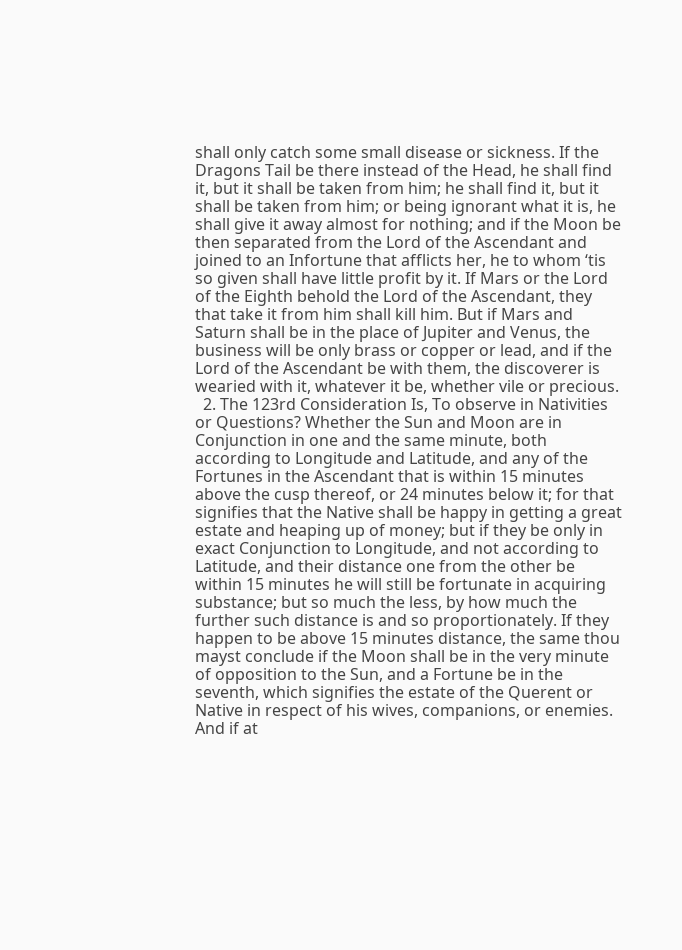shall only catch some small disease or sickness. If the Dragons Tail be there instead of the Head, he shall find it, but it shall be taken from him; he shall find it, but it shall be taken from him; or being ignorant what it is, he shall give it away almost for nothing; and if the Moon be then separated from the Lord of the Ascendant and joined to an Infortune that afflicts her, he to whom ‘tis so given shall have little profit by it. If Mars or the Lord of the Eighth behold the Lord of the Ascendant, they that take it from him shall kill him. But if Mars and Saturn shall be in the place of Jupiter and Venus, the business will be only brass or copper or lead, and if the Lord of the Ascendant be with them, the discoverer is wearied with it, whatever it be, whether vile or precious.
  2. The 123rd Consideration Is, To observe in Nativities or Questions? Whether the Sun and Moon are in Conjunction in one and the same minute, both according to Longitude and Latitude, and any of the Fortunes in the Ascendant that is within 15 minutes above the cusp thereof, or 24 minutes below it; for that signifies that the Native shall be happy in getting a great estate and heaping up of money; but if they be only in exact Conjunction to Longitude, and not according to Latitude, and their distance one from the other be within 15 minutes he will still be fortunate in acquiring substance; but so much the less, by how much the further such distance is and so proportionately. If they happen to be above 15 minutes distance, the same thou mayst conclude if the Moon shall be in the very minute of opposition to the Sun, and a Fortune be in the seventh, which signifies the estate of the Querent or Native in respect of his wives, companions, or enemies. And if at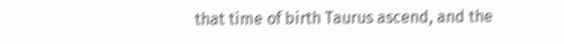that time of birth Taurus ascend, and the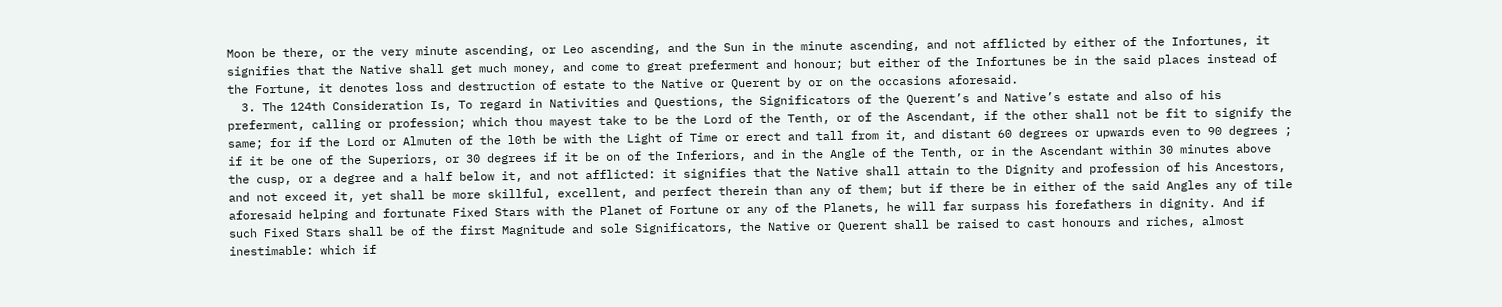Moon be there, or the very minute ascending, or Leo ascending, and the Sun in the minute ascending, and not afflicted by either of the Infortunes, it signifies that the Native shall get much money, and come to great preferment and honour; but either of the Infortunes be in the said places instead of the Fortune, it denotes loss and destruction of estate to the Native or Querent by or on the occasions aforesaid.
  3. The 124th Consideration Is, To regard in Nativities and Questions, the Significators of the Querent’s and Native’s estate and also of his preferment, calling or profession; which thou mayest take to be the Lord of the Tenth, or of the Ascendant, if the other shall not be fit to signify the same; for if the Lord or Almuten of the l0th be with the Light of Time or erect and tall from it, and distant 60 degrees or upwards even to 90 degrees ; if it be one of the Superiors, or 30 degrees if it be on of the Inferiors, and in the Angle of the Tenth, or in the Ascendant within 30 minutes above the cusp, or a degree and a half below it, and not afflicted: it signifies that the Native shall attain to the Dignity and profession of his Ancestors, and not exceed it, yet shall be more skillful, excellent, and perfect therein than any of them; but if there be in either of the said Angles any of tile aforesaid helping and fortunate Fixed Stars with the Planet of Fortune or any of the Planets, he will far surpass his forefathers in dignity. And if such Fixed Stars shall be of the first Magnitude and sole Significators, the Native or Querent shall be raised to cast honours and riches, almost inestimable: which if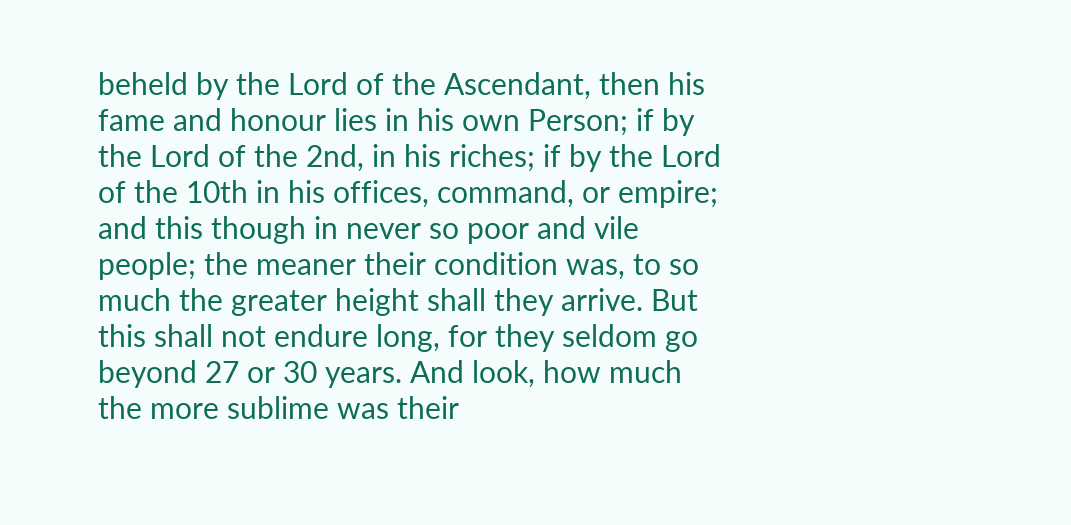beheld by the Lord of the Ascendant, then his fame and honour lies in his own Person; if by the Lord of the 2nd, in his riches; if by the Lord of the 10th in his offices, command, or empire; and this though in never so poor and vile people; the meaner their condition was, to so much the greater height shall they arrive. But this shall not endure long, for they seldom go beyond 27 or 30 years. And look, how much the more sublime was their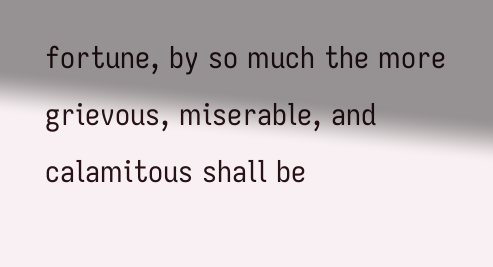fortune, by so much the more grievous, miserable, and calamitous shall be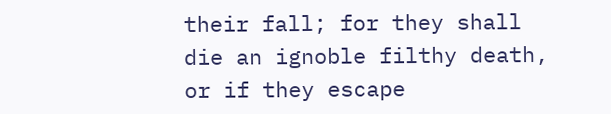their fall; for they shall die an ignoble filthy death, or if they escape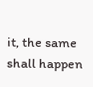it, the same shall happen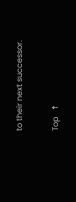to their next successor.

Top   ↑